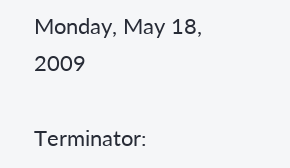Monday, May 18, 2009

Terminator: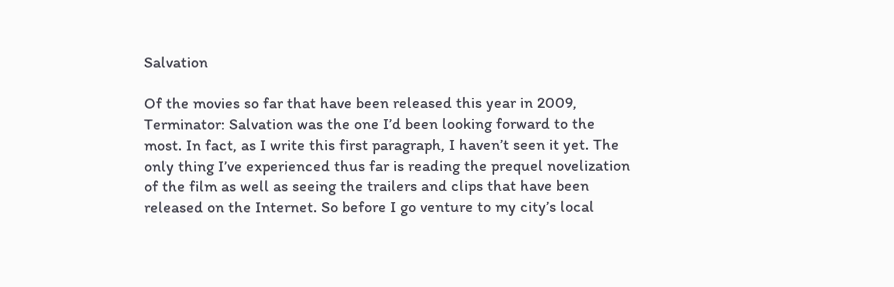Salvation

Of the movies so far that have been released this year in 2009, Terminator: Salvation was the one I’d been looking forward to the most. In fact, as I write this first paragraph, I haven’t seen it yet. The only thing I’ve experienced thus far is reading the prequel novelization of the film as well as seeing the trailers and clips that have been released on the Internet. So before I go venture to my city’s local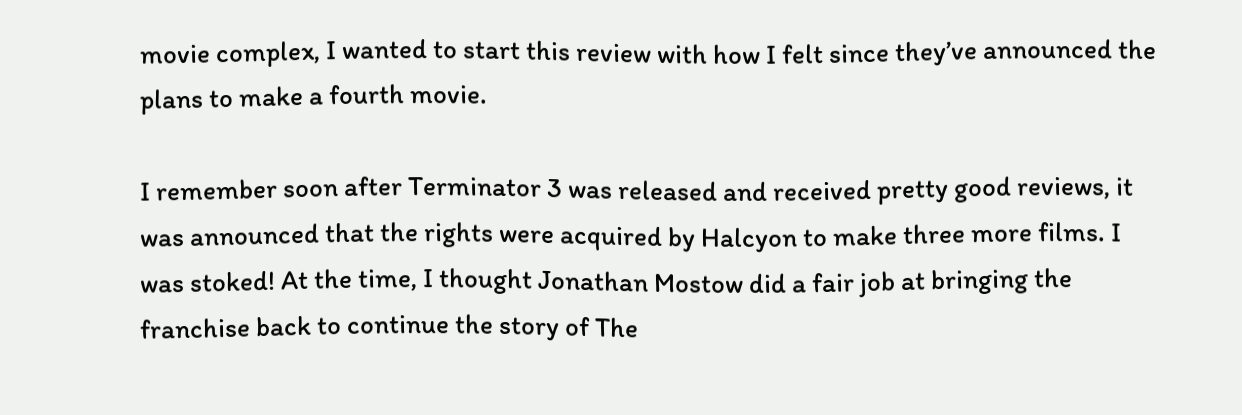movie complex, I wanted to start this review with how I felt since they’ve announced the plans to make a fourth movie.

I remember soon after Terminator 3 was released and received pretty good reviews, it was announced that the rights were acquired by Halcyon to make three more films. I was stoked! At the time, I thought Jonathan Mostow did a fair job at bringing the franchise back to continue the story of The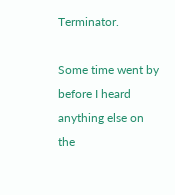Terminator.

Some time went by before I heard anything else on the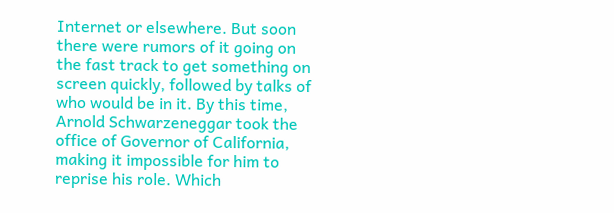Internet or elsewhere. But soon there were rumors of it going on the fast track to get something on screen quickly, followed by talks of who would be in it. By this time, Arnold Schwarzeneggar took the office of Governor of California, making it impossible for him to reprise his role. Which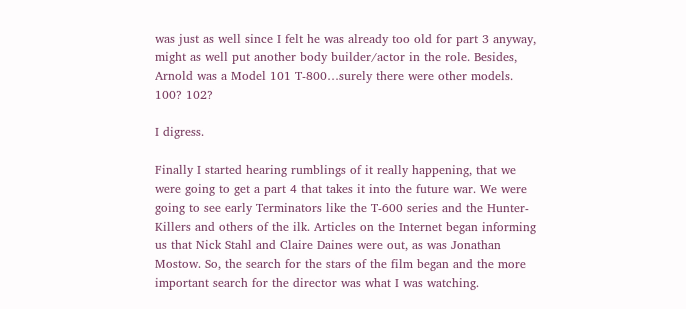was just as well since I felt he was already too old for part 3 anyway, might as well put another body builder/actor in the role. Besides, Arnold was a Model 101 T-800…surely there were other models. 100? 102?

I digress.

Finally I started hearing rumblings of it really happening, that we were going to get a part 4 that takes it into the future war. We were going to see early Terminators like the T-600 series and the Hunter-Killers and others of the ilk. Articles on the Internet began informing us that Nick Stahl and Claire Daines were out, as was Jonathan Mostow. So, the search for the stars of the film began and the more important search for the director was what I was watching.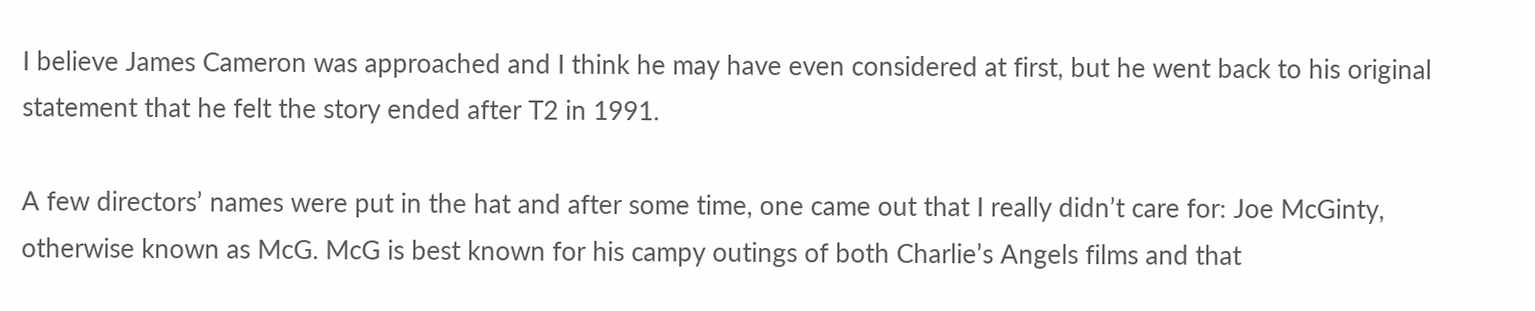I believe James Cameron was approached and I think he may have even considered at first, but he went back to his original statement that he felt the story ended after T2 in 1991.

A few directors’ names were put in the hat and after some time, one came out that I really didn’t care for: Joe McGinty, otherwise known as McG. McG is best known for his campy outings of both Charlie’s Angels films and that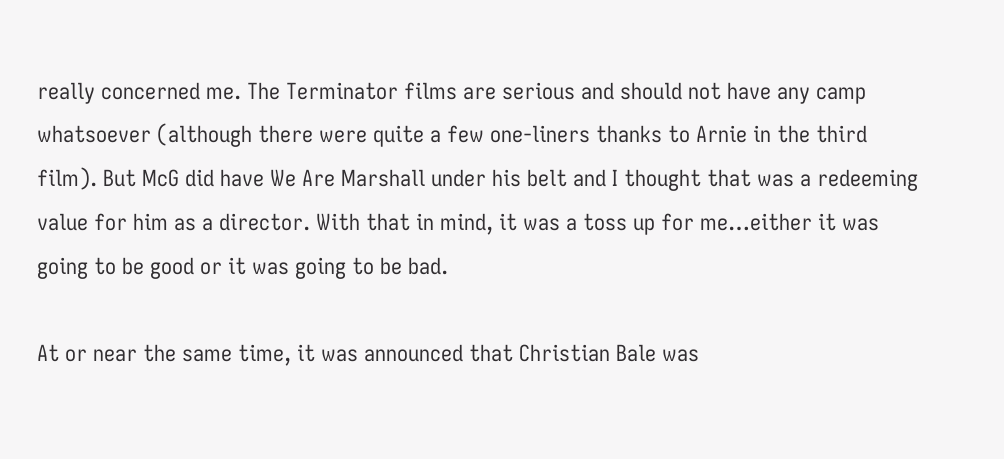really concerned me. The Terminator films are serious and should not have any camp whatsoever (although there were quite a few one-liners thanks to Arnie in the third film). But McG did have We Are Marshall under his belt and I thought that was a redeeming value for him as a director. With that in mind, it was a toss up for me…either it was going to be good or it was going to be bad.

At or near the same time, it was announced that Christian Bale was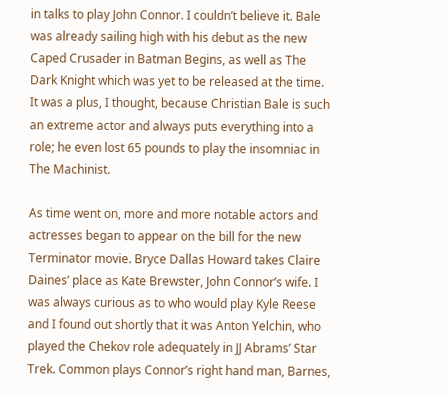in talks to play John Connor. I couldn’t believe it. Bale was already sailing high with his debut as the new Caped Crusader in Batman Begins, as well as The Dark Knight which was yet to be released at the time. It was a plus, I thought, because Christian Bale is such an extreme actor and always puts everything into a role; he even lost 65 pounds to play the insomniac in The Machinist.

As time went on, more and more notable actors and actresses began to appear on the bill for the new Terminator movie. Bryce Dallas Howard takes Claire Daines’ place as Kate Brewster, John Connor’s wife. I was always curious as to who would play Kyle Reese and I found out shortly that it was Anton Yelchin, who played the Chekov role adequately in JJ Abrams’ Star Trek. Common plays Connor’s right hand man, Barnes,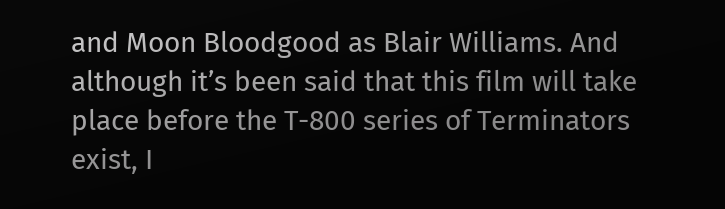and Moon Bloodgood as Blair Williams. And although it’s been said that this film will take place before the T-800 series of Terminators exist, I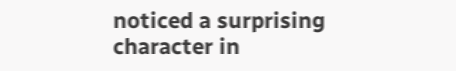noticed a surprising character in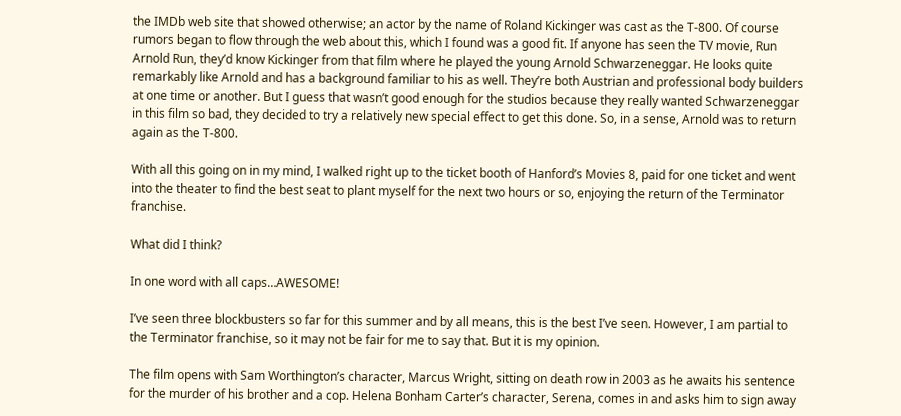the IMDb web site that showed otherwise; an actor by the name of Roland Kickinger was cast as the T-800. Of course rumors began to flow through the web about this, which I found was a good fit. If anyone has seen the TV movie, Run Arnold Run, they’d know Kickinger from that film where he played the young Arnold Schwarzeneggar. He looks quite remarkably like Arnold and has a background familiar to his as well. They’re both Austrian and professional body builders at one time or another. But I guess that wasn’t good enough for the studios because they really wanted Schwarzeneggar in this film so bad, they decided to try a relatively new special effect to get this done. So, in a sense, Arnold was to return again as the T-800.

With all this going on in my mind, I walked right up to the ticket booth of Hanford’s Movies 8, paid for one ticket and went into the theater to find the best seat to plant myself for the next two hours or so, enjoying the return of the Terminator franchise.

What did I think?

In one word with all caps…AWESOME!

I’ve seen three blockbusters so far for this summer and by all means, this is the best I’ve seen. However, I am partial to the Terminator franchise, so it may not be fair for me to say that. But it is my opinion.

The film opens with Sam Worthington’s character, Marcus Wright, sitting on death row in 2003 as he awaits his sentence for the murder of his brother and a cop. Helena Bonham Carter’s character, Serena, comes in and asks him to sign away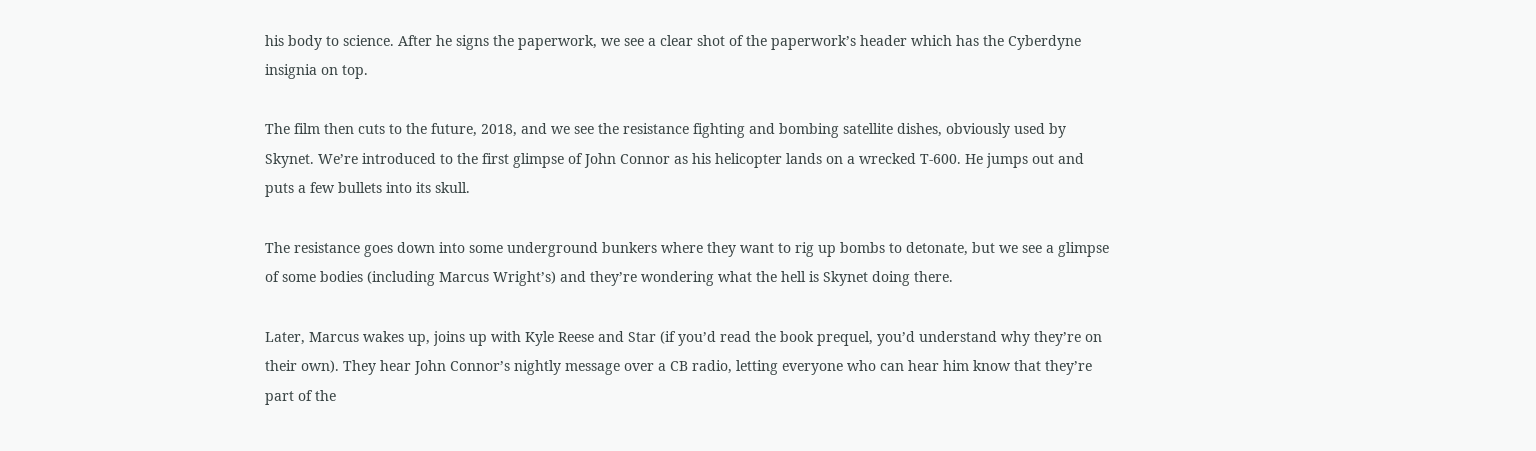his body to science. After he signs the paperwork, we see a clear shot of the paperwork’s header which has the Cyberdyne insignia on top.

The film then cuts to the future, 2018, and we see the resistance fighting and bombing satellite dishes, obviously used by Skynet. We’re introduced to the first glimpse of John Connor as his helicopter lands on a wrecked T-600. He jumps out and puts a few bullets into its skull.

The resistance goes down into some underground bunkers where they want to rig up bombs to detonate, but we see a glimpse of some bodies (including Marcus Wright’s) and they’re wondering what the hell is Skynet doing there.

Later, Marcus wakes up, joins up with Kyle Reese and Star (if you’d read the book prequel, you’d understand why they’re on their own). They hear John Connor’s nightly message over a CB radio, letting everyone who can hear him know that they’re part of the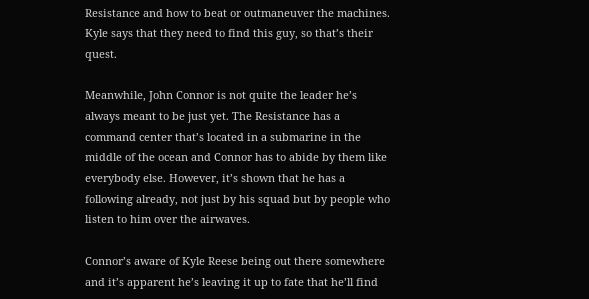Resistance and how to beat or outmaneuver the machines. Kyle says that they need to find this guy, so that’s their quest.

Meanwhile, John Connor is not quite the leader he’s always meant to be just yet. The Resistance has a command center that’s located in a submarine in the middle of the ocean and Connor has to abide by them like everybody else. However, it’s shown that he has a following already, not just by his squad but by people who listen to him over the airwaves.

Connor’s aware of Kyle Reese being out there somewhere and it’s apparent he’s leaving it up to fate that he’ll find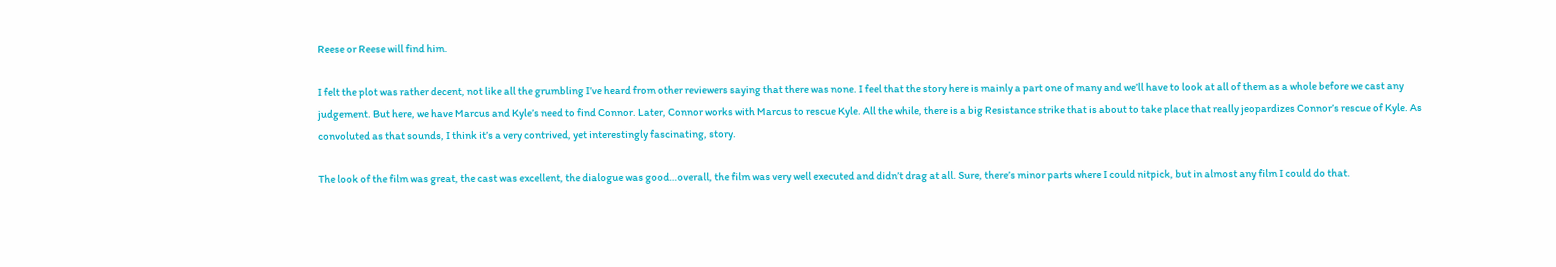Reese or Reese will find him.

I felt the plot was rather decent, not like all the grumbling I’ve heard from other reviewers saying that there was none. I feel that the story here is mainly a part one of many and we’ll have to look at all of them as a whole before we cast any judgement. But here, we have Marcus and Kyle’s need to find Connor. Later, Connor works with Marcus to rescue Kyle. All the while, there is a big Resistance strike that is about to take place that really jeopardizes Connor’s rescue of Kyle. As convoluted as that sounds, I think it’s a very contrived, yet interestingly fascinating, story.

The look of the film was great, the cast was excellent, the dialogue was good…overall, the film was very well executed and didn’t drag at all. Sure, there’s minor parts where I could nitpick, but in almost any film I could do that.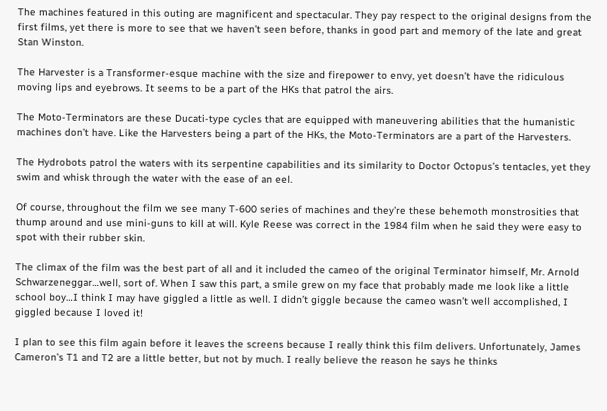The machines featured in this outing are magnificent and spectacular. They pay respect to the original designs from the first films, yet there is more to see that we haven’t seen before, thanks in good part and memory of the late and great Stan Winston.

The Harvester is a Transformer-esque machine with the size and firepower to envy, yet doesn’t have the ridiculous moving lips and eyebrows. It seems to be a part of the HKs that patrol the airs.

The Moto-Terminators are these Ducati-type cycles that are equipped with maneuvering abilities that the humanistic machines don’t have. Like the Harvesters being a part of the HKs, the Moto-Terminators are a part of the Harvesters.

The Hydrobots patrol the waters with its serpentine capabilities and its similarity to Doctor Octopus’s tentacles, yet they swim and whisk through the water with the ease of an eel.

Of course, throughout the film we see many T-600 series of machines and they’re these behemoth monstrosities that thump around and use mini-guns to kill at will. Kyle Reese was correct in the 1984 film when he said they were easy to spot with their rubber skin.

The climax of the film was the best part of all and it included the cameo of the original Terminator himself, Mr. Arnold Schwarzeneggar…well, sort of. When I saw this part, a smile grew on my face that probably made me look like a little school boy…I think I may have giggled a little as well. I didn’t giggle because the cameo wasn’t well accomplished, I giggled because I loved it!

I plan to see this film again before it leaves the screens because I really think this film delivers. Unfortunately, James Cameron’s T1 and T2 are a little better, but not by much. I really believe the reason he says he thinks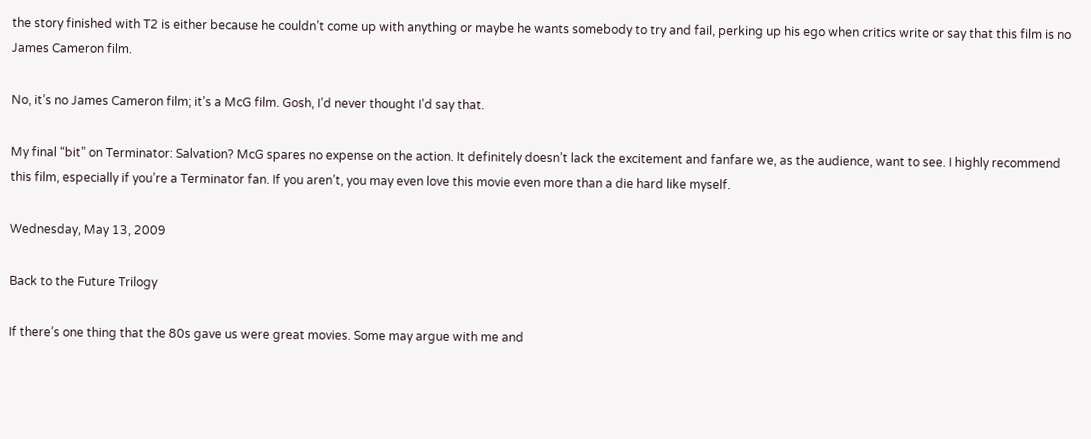the story finished with T2 is either because he couldn’t come up with anything or maybe he wants somebody to try and fail, perking up his ego when critics write or say that this film is no James Cameron film.

No, it’s no James Cameron film; it’s a McG film. Gosh, I’d never thought I’d say that.

My final “bit” on Terminator: Salvation? McG spares no expense on the action. It definitely doesn’t lack the excitement and fanfare we, as the audience, want to see. I highly recommend this film, especially if you’re a Terminator fan. If you aren’t, you may even love this movie even more than a die hard like myself.

Wednesday, May 13, 2009

Back to the Future Trilogy

If there’s one thing that the 80s gave us were great movies. Some may argue with me and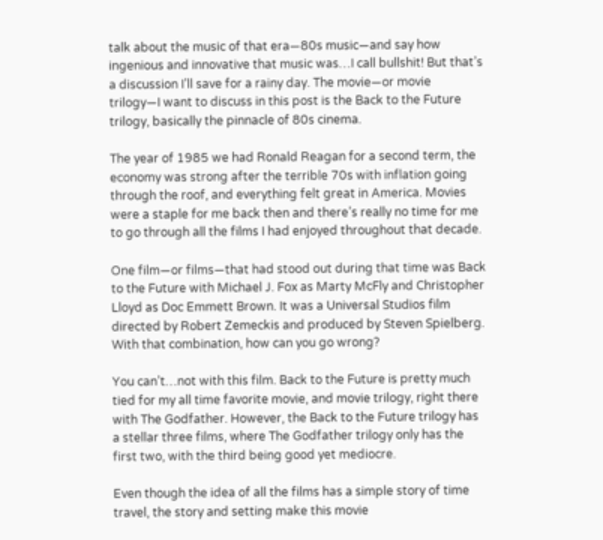talk about the music of that era—80s music—and say how ingenious and innovative that music was…I call bullshit! But that’s a discussion I’ll save for a rainy day. The movie—or movie trilogy—I want to discuss in this post is the Back to the Future trilogy, basically the pinnacle of 80s cinema.

The year of 1985 we had Ronald Reagan for a second term, the economy was strong after the terrible 70s with inflation going through the roof, and everything felt great in America. Movies were a staple for me back then and there’s really no time for me to go through all the films I had enjoyed throughout that decade.

One film—or films—that had stood out during that time was Back to the Future with Michael J. Fox as Marty McFly and Christopher Lloyd as Doc Emmett Brown. It was a Universal Studios film directed by Robert Zemeckis and produced by Steven Spielberg. With that combination, how can you go wrong?

You can’t…not with this film. Back to the Future is pretty much tied for my all time favorite movie, and movie trilogy, right there with The Godfather. However, the Back to the Future trilogy has a stellar three films, where The Godfather trilogy only has the first two, with the third being good yet mediocre.

Even though the idea of all the films has a simple story of time travel, the story and setting make this movie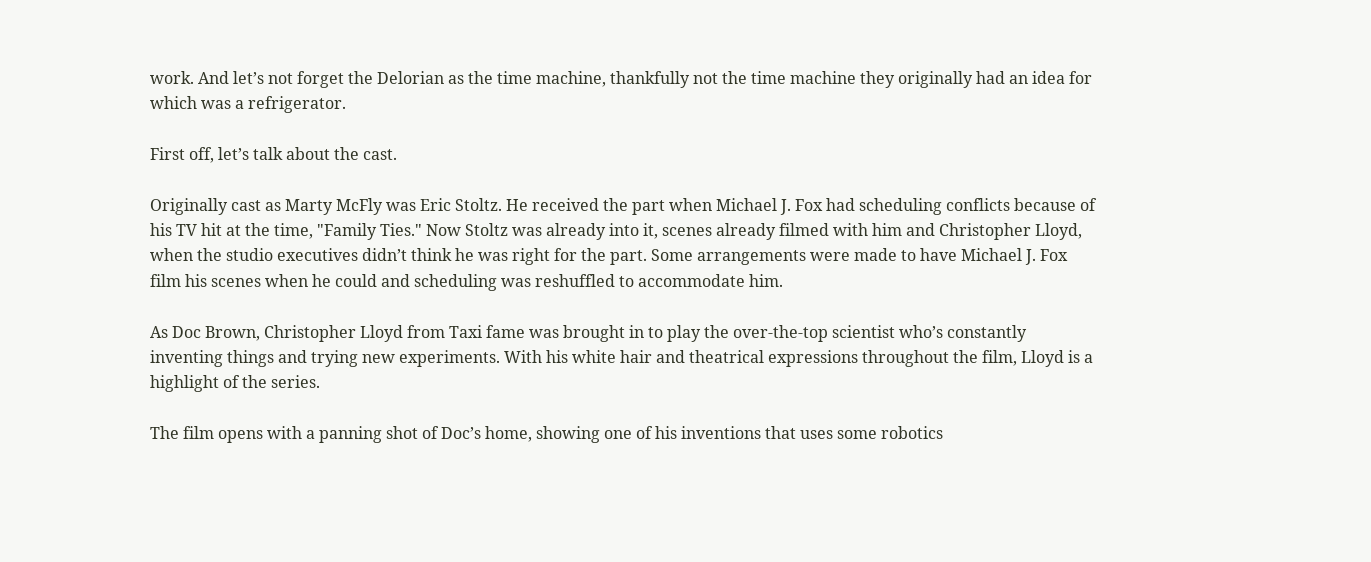work. And let’s not forget the Delorian as the time machine, thankfully not the time machine they originally had an idea for which was a refrigerator.

First off, let’s talk about the cast.

Originally cast as Marty McFly was Eric Stoltz. He received the part when Michael J. Fox had scheduling conflicts because of his TV hit at the time, "Family Ties." Now Stoltz was already into it, scenes already filmed with him and Christopher Lloyd, when the studio executives didn’t think he was right for the part. Some arrangements were made to have Michael J. Fox film his scenes when he could and scheduling was reshuffled to accommodate him.

As Doc Brown, Christopher Lloyd from Taxi fame was brought in to play the over-the-top scientist who’s constantly inventing things and trying new experiments. With his white hair and theatrical expressions throughout the film, Lloyd is a highlight of the series.

The film opens with a panning shot of Doc’s home, showing one of his inventions that uses some robotics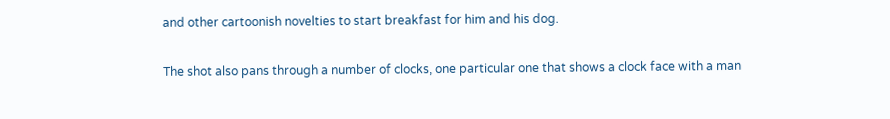and other cartoonish novelties to start breakfast for him and his dog.

The shot also pans through a number of clocks, one particular one that shows a clock face with a man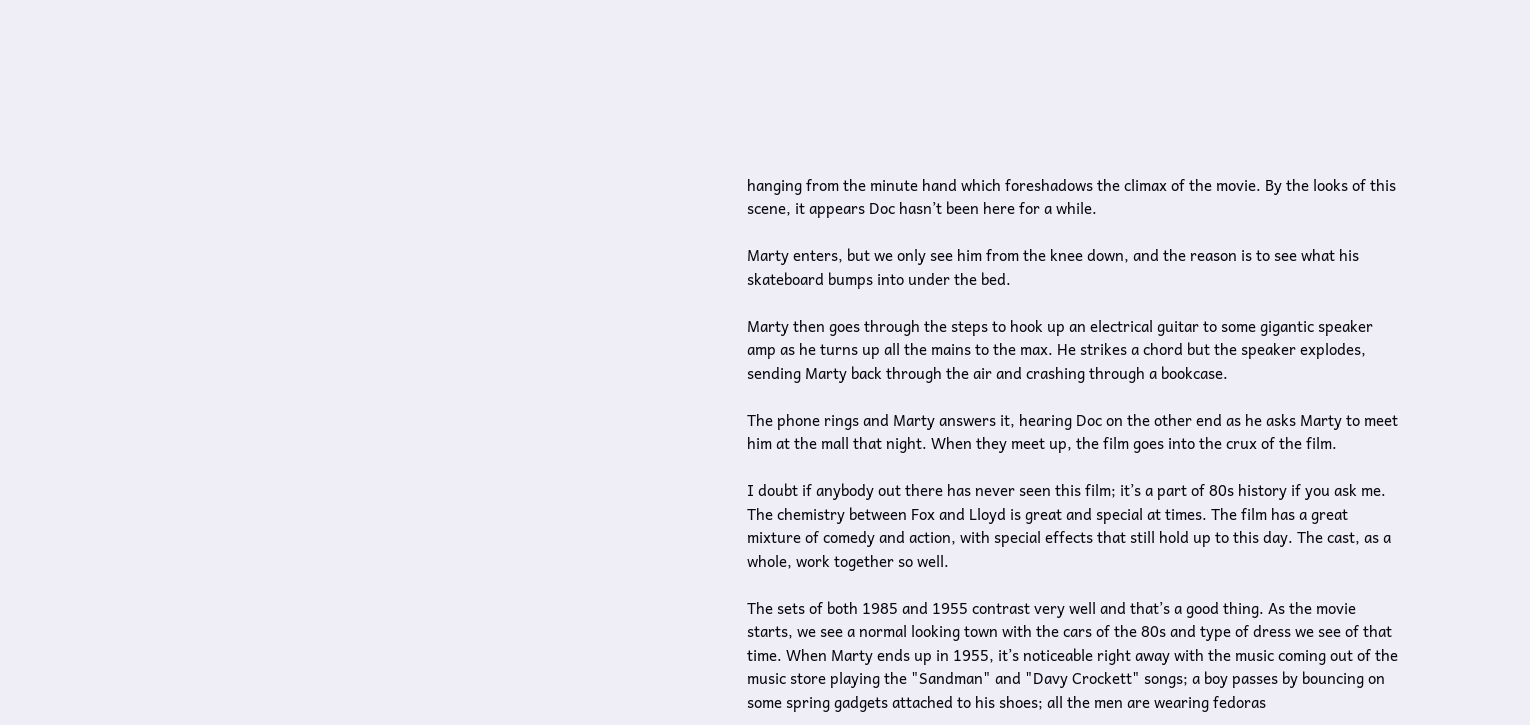hanging from the minute hand which foreshadows the climax of the movie. By the looks of this scene, it appears Doc hasn’t been here for a while.

Marty enters, but we only see him from the knee down, and the reason is to see what his skateboard bumps into under the bed.

Marty then goes through the steps to hook up an electrical guitar to some gigantic speaker amp as he turns up all the mains to the max. He strikes a chord but the speaker explodes, sending Marty back through the air and crashing through a bookcase.

The phone rings and Marty answers it, hearing Doc on the other end as he asks Marty to meet him at the mall that night. When they meet up, the film goes into the crux of the film.

I doubt if anybody out there has never seen this film; it’s a part of 80s history if you ask me. The chemistry between Fox and Lloyd is great and special at times. The film has a great mixture of comedy and action, with special effects that still hold up to this day. The cast, as a whole, work together so well.

The sets of both 1985 and 1955 contrast very well and that’s a good thing. As the movie starts, we see a normal looking town with the cars of the 80s and type of dress we see of that time. When Marty ends up in 1955, it’s noticeable right away with the music coming out of the music store playing the "Sandman" and "Davy Crockett" songs; a boy passes by bouncing on some spring gadgets attached to his shoes; all the men are wearing fedoras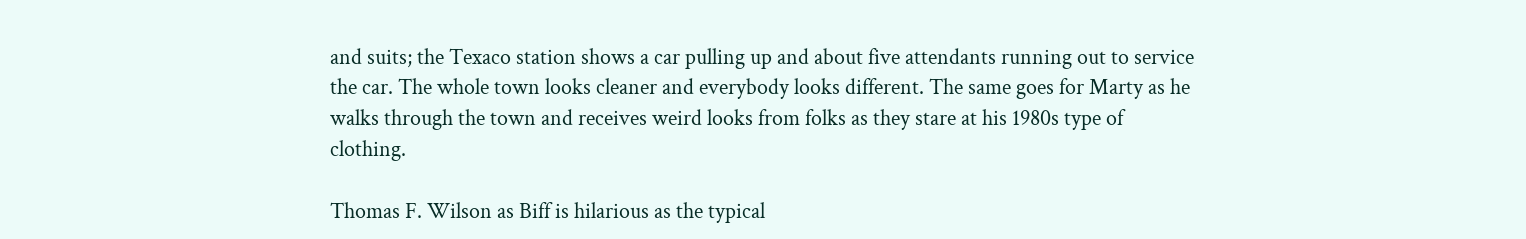and suits; the Texaco station shows a car pulling up and about five attendants running out to service the car. The whole town looks cleaner and everybody looks different. The same goes for Marty as he walks through the town and receives weird looks from folks as they stare at his 1980s type of clothing.

Thomas F. Wilson as Biff is hilarious as the typical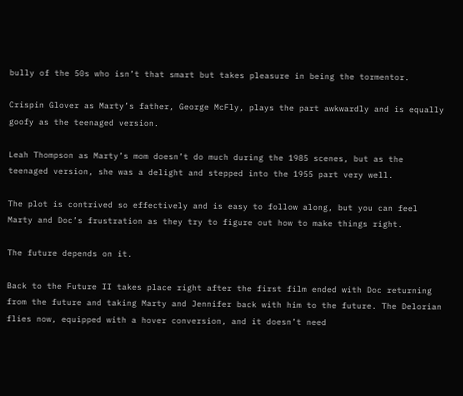bully of the 50s who isn’t that smart but takes pleasure in being the tormentor.

Crispin Glover as Marty’s father, George McFly, plays the part awkwardly and is equally goofy as the teenaged version.

Leah Thompson as Marty’s mom doesn’t do much during the 1985 scenes, but as the teenaged version, she was a delight and stepped into the 1955 part very well.

The plot is contrived so effectively and is easy to follow along, but you can feel Marty and Doc’s frustration as they try to figure out how to make things right.

The future depends on it.

Back to the Future II takes place right after the first film ended with Doc returning from the future and taking Marty and Jennifer back with him to the future. The Delorian flies now, equipped with a hover conversion, and it doesn’t need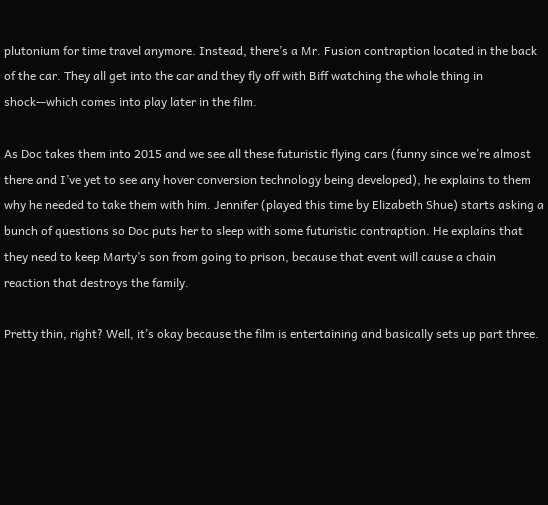plutonium for time travel anymore. Instead, there’s a Mr. Fusion contraption located in the back of the car. They all get into the car and they fly off with Biff watching the whole thing in shock—which comes into play later in the film.

As Doc takes them into 2015 and we see all these futuristic flying cars (funny since we’re almost there and I’ve yet to see any hover conversion technology being developed), he explains to them why he needed to take them with him. Jennifer (played this time by Elizabeth Shue) starts asking a bunch of questions so Doc puts her to sleep with some futuristic contraption. He explains that they need to keep Marty’s son from going to prison, because that event will cause a chain reaction that destroys the family.

Pretty thin, right? Well, it’s okay because the film is entertaining and basically sets up part three.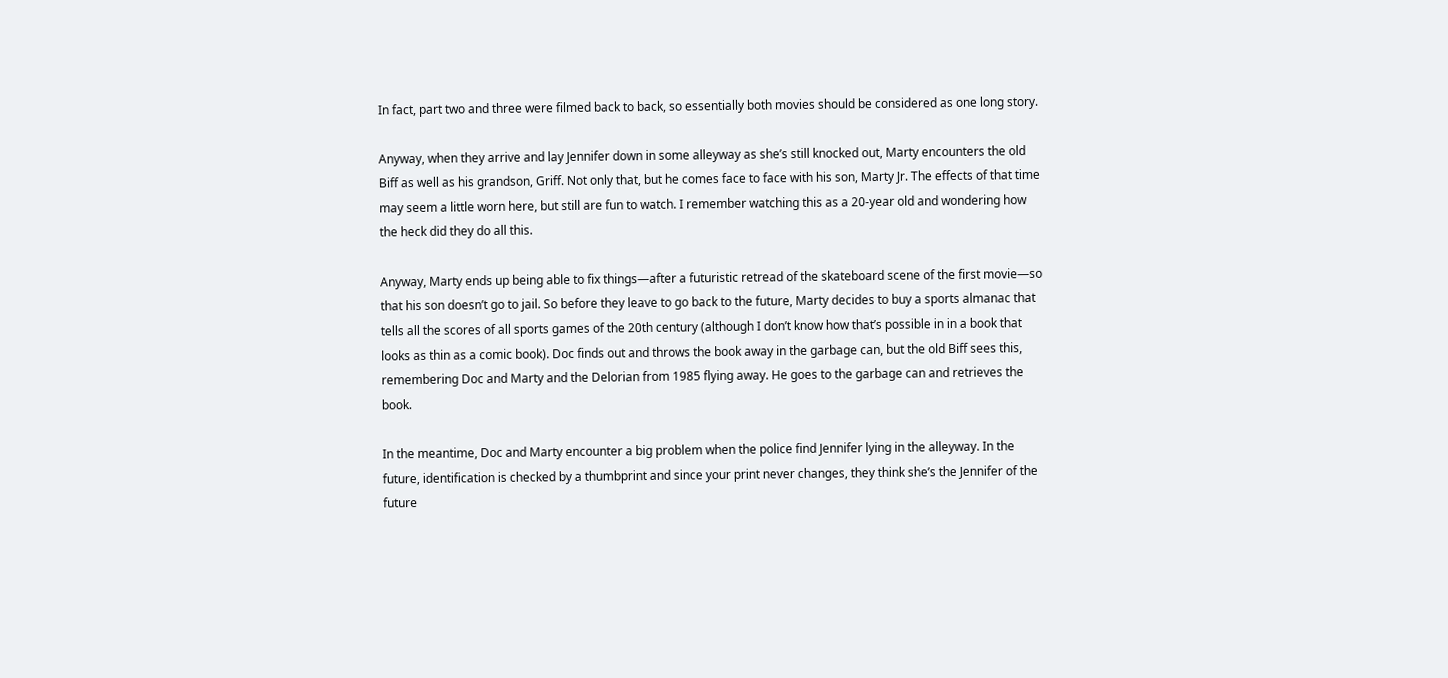In fact, part two and three were filmed back to back, so essentially both movies should be considered as one long story.

Anyway, when they arrive and lay Jennifer down in some alleyway as she’s still knocked out, Marty encounters the old Biff as well as his grandson, Griff. Not only that, but he comes face to face with his son, Marty Jr. The effects of that time may seem a little worn here, but still are fun to watch. I remember watching this as a 20-year old and wondering how the heck did they do all this.

Anyway, Marty ends up being able to fix things—after a futuristic retread of the skateboard scene of the first movie—so that his son doesn’t go to jail. So before they leave to go back to the future, Marty decides to buy a sports almanac that tells all the scores of all sports games of the 20th century (although I don’t know how that’s possible in in a book that looks as thin as a comic book). Doc finds out and throws the book away in the garbage can, but the old Biff sees this, remembering Doc and Marty and the Delorian from 1985 flying away. He goes to the garbage can and retrieves the book.

In the meantime, Doc and Marty encounter a big problem when the police find Jennifer lying in the alleyway. In the future, identification is checked by a thumbprint and since your print never changes, they think she’s the Jennifer of the future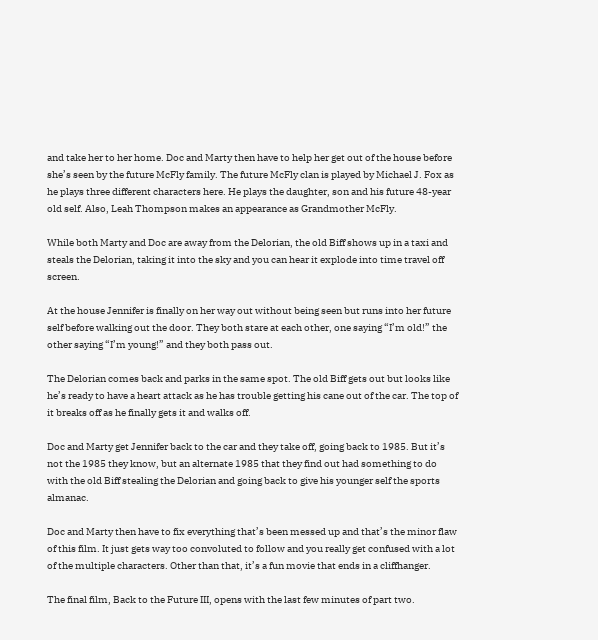and take her to her home. Doc and Marty then have to help her get out of the house before she’s seen by the future McFly family. The future McFly clan is played by Michael J. Fox as he plays three different characters here. He plays the daughter, son and his future 48-year old self. Also, Leah Thompson makes an appearance as Grandmother McFly.

While both Marty and Doc are away from the Delorian, the old Biff shows up in a taxi and steals the Delorian, taking it into the sky and you can hear it explode into time travel off screen.

At the house Jennifer is finally on her way out without being seen but runs into her future self before walking out the door. They both stare at each other, one saying “I’m old!” the other saying “I’m young!” and they both pass out.

The Delorian comes back and parks in the same spot. The old Biff gets out but looks like he’s ready to have a heart attack as he has trouble getting his cane out of the car. The top of it breaks off as he finally gets it and walks off.

Doc and Marty get Jennifer back to the car and they take off, going back to 1985. But it’s not the 1985 they know, but an alternate 1985 that they find out had something to do with the old Biff stealing the Delorian and going back to give his younger self the sports almanac.

Doc and Marty then have to fix everything that’s been messed up and that’s the minor flaw of this film. It just gets way too convoluted to follow and you really get confused with a lot of the multiple characters. Other than that, it’s a fun movie that ends in a cliffhanger.

The final film, Back to the Future III, opens with the last few minutes of part two.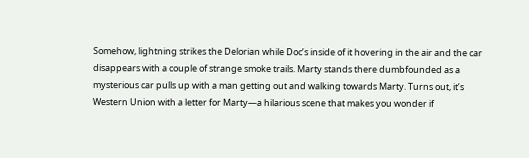Somehow, lightning strikes the Delorian while Doc’s inside of it hovering in the air and the car disappears with a couple of strange smoke trails. Marty stands there dumbfounded as a mysterious car pulls up with a man getting out and walking towards Marty. Turns out, it’s Western Union with a letter for Marty—a hilarious scene that makes you wonder if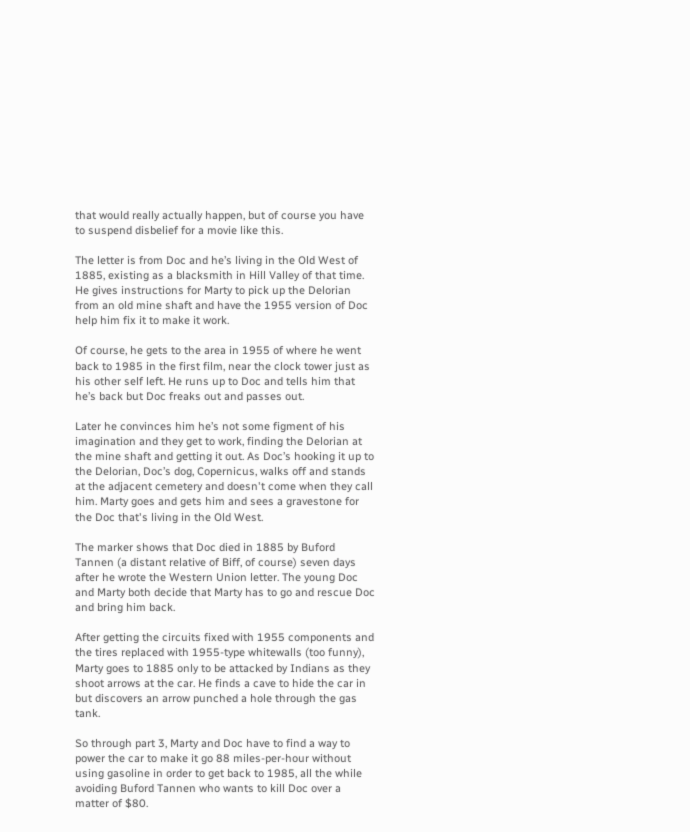that would really actually happen, but of course you have to suspend disbelief for a movie like this.

The letter is from Doc and he’s living in the Old West of 1885, existing as a blacksmith in Hill Valley of that time. He gives instructions for Marty to pick up the Delorian from an old mine shaft and have the 1955 version of Doc help him fix it to make it work.

Of course, he gets to the area in 1955 of where he went back to 1985 in the first film, near the clock tower just as his other self left. He runs up to Doc and tells him that he’s back but Doc freaks out and passes out.

Later he convinces him he’s not some figment of his imagination and they get to work, finding the Delorian at the mine shaft and getting it out. As Doc’s hooking it up to the Delorian, Doc’s dog, Copernicus, walks off and stands at the adjacent cemetery and doesn't come when they call him. Marty goes and gets him and sees a gravestone for the Doc that's living in the Old West.

The marker shows that Doc died in 1885 by Buford Tannen (a distant relative of Biff, of course) seven days after he wrote the Western Union letter. The young Doc and Marty both decide that Marty has to go and rescue Doc and bring him back.

After getting the circuits fixed with 1955 components and the tires replaced with 1955-type whitewalls (too funny), Marty goes to 1885 only to be attacked by Indians as they shoot arrows at the car. He finds a cave to hide the car in but discovers an arrow punched a hole through the gas tank.

So through part 3, Marty and Doc have to find a way to power the car to make it go 88 miles-per-hour without using gasoline in order to get back to 1985, all the while avoiding Buford Tannen who wants to kill Doc over a matter of $80.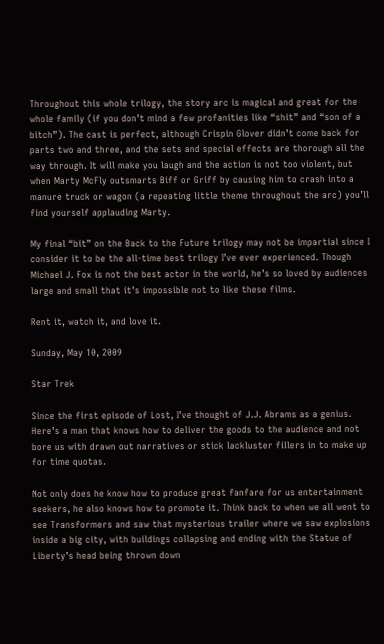Throughout this whole trilogy, the story arc is magical and great for the whole family (if you don’t mind a few profanities like “shit” and “son of a bitch”). The cast is perfect, although Crispin Glover didn’t come back for parts two and three, and the sets and special effects are thorough all the way through. It will make you laugh and the action is not too violent, but when Marty McFly outsmarts Biff or Griff by causing him to crash into a manure truck or wagon (a repeating little theme throughout the arc) you’ll find yourself applauding Marty.

My final “bit” on the Back to the Future trilogy may not be impartial since I consider it to be the all-time best trilogy I’ve ever experienced. Though Michael J. Fox is not the best actor in the world, he’s so loved by audiences large and small that it’s impossible not to like these films.

Rent it, watch it, and love it.

Sunday, May 10, 2009

Star Trek

Since the first episode of Lost, I’ve thought of J.J. Abrams as a genius. Here’s a man that knows how to deliver the goods to the audience and not bore us with drawn out narratives or stick lackluster fillers in to make up for time quotas.

Not only does he know how to produce great fanfare for us entertainment seekers, he also knows how to promote it. Think back to when we all went to see Transformers and saw that mysterious trailer where we saw explosions inside a big city, with buildings collapsing and ending with the Statue of Liberty’s head being thrown down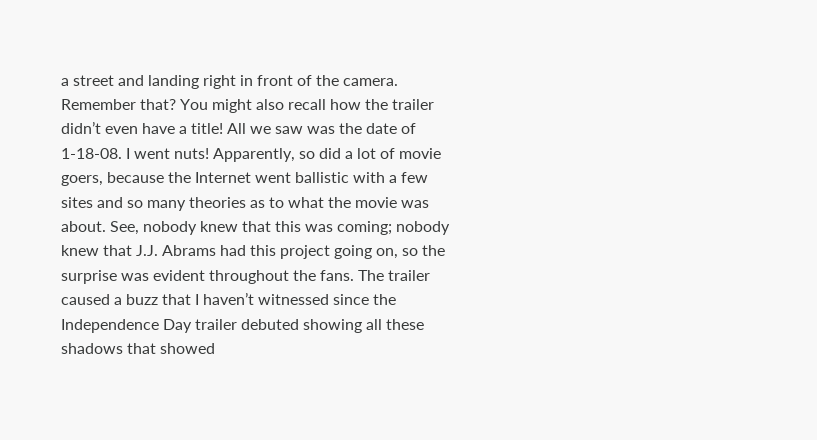a street and landing right in front of the camera. Remember that? You might also recall how the trailer didn’t even have a title! All we saw was the date of 1-18-08. I went nuts! Apparently, so did a lot of movie goers, because the Internet went ballistic with a few sites and so many theories as to what the movie was about. See, nobody knew that this was coming; nobody knew that J.J. Abrams had this project going on, so the surprise was evident throughout the fans. The trailer caused a buzz that I haven’t witnessed since the Independence Day trailer debuted showing all these shadows that showed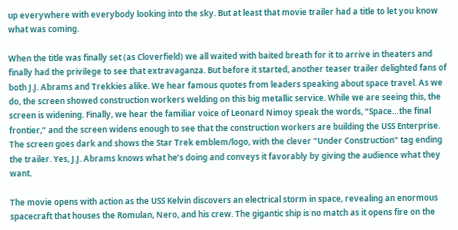up everywhere with everybody looking into the sky. But at least that movie trailer had a title to let you know what was coming.

When the title was finally set (as Cloverfield) we all waited with baited breath for it to arrive in theaters and finally had the privilege to see that extravaganza. But before it started, another teaser trailer delighted fans of both J.J. Abrams and Trekkies alike. We hear famous quotes from leaders speaking about space travel. As we do, the screen showed construction workers welding on this big metallic service. While we are seeing this, the screen is widening. Finally, we hear the familiar voice of Leonard Nimoy speak the words, “Space…the final frontier,” and the screen widens enough to see that the construction workers are building the USS Enterprise. The screen goes dark and shows the Star Trek emblem/logo, with the clever "Under Construction" tag ending the trailer. Yes, J.J. Abrams knows what he’s doing and conveys it favorably by giving the audience what they want.

The movie opens with action as the USS Kelvin discovers an electrical storm in space, revealing an enormous spacecraft that houses the Romulan, Nero, and his crew. The gigantic ship is no match as it opens fire on the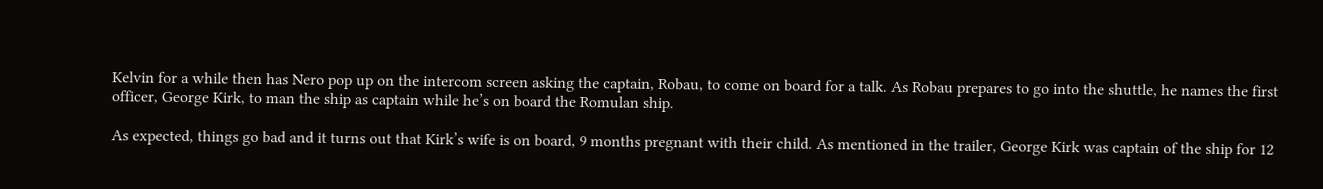Kelvin for a while then has Nero pop up on the intercom screen asking the captain, Robau, to come on board for a talk. As Robau prepares to go into the shuttle, he names the first officer, George Kirk, to man the ship as captain while he’s on board the Romulan ship.

As expected, things go bad and it turns out that Kirk’s wife is on board, 9 months pregnant with their child. As mentioned in the trailer, George Kirk was captain of the ship for 12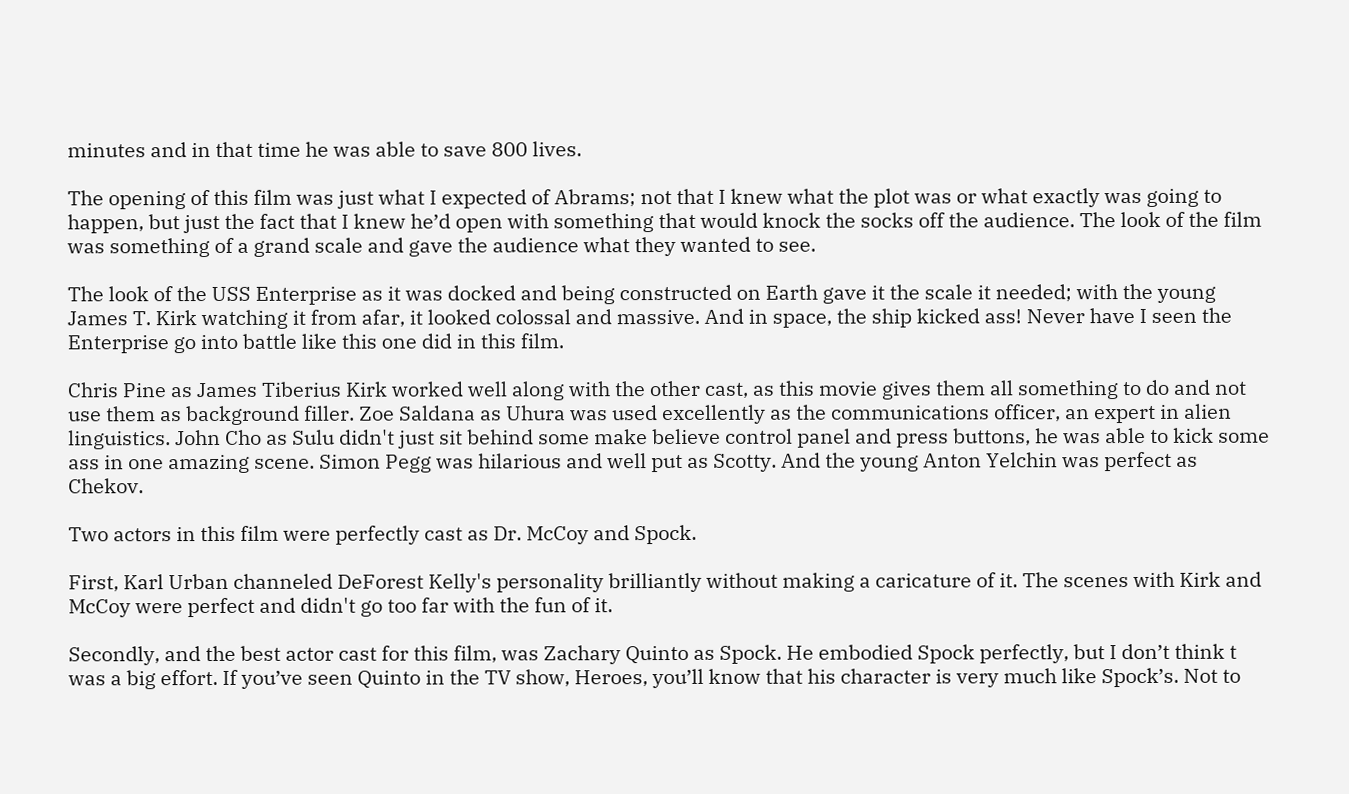minutes and in that time he was able to save 800 lives.

The opening of this film was just what I expected of Abrams; not that I knew what the plot was or what exactly was going to happen, but just the fact that I knew he’d open with something that would knock the socks off the audience. The look of the film was something of a grand scale and gave the audience what they wanted to see.

The look of the USS Enterprise as it was docked and being constructed on Earth gave it the scale it needed; with the young James T. Kirk watching it from afar, it looked colossal and massive. And in space, the ship kicked ass! Never have I seen the Enterprise go into battle like this one did in this film.

Chris Pine as James Tiberius Kirk worked well along with the other cast, as this movie gives them all something to do and not use them as background filler. Zoe Saldana as Uhura was used excellently as the communications officer, an expert in alien linguistics. John Cho as Sulu didn't just sit behind some make believe control panel and press buttons, he was able to kick some ass in one amazing scene. Simon Pegg was hilarious and well put as Scotty. And the young Anton Yelchin was perfect as Chekov.

Two actors in this film were perfectly cast as Dr. McCoy and Spock.

First, Karl Urban channeled DeForest Kelly's personality brilliantly without making a caricature of it. The scenes with Kirk and McCoy were perfect and didn't go too far with the fun of it.

Secondly, and the best actor cast for this film, was Zachary Quinto as Spock. He embodied Spock perfectly, but I don’t think t was a big effort. If you’ve seen Quinto in the TV show, Heroes, you’ll know that his character is very much like Spock’s. Not to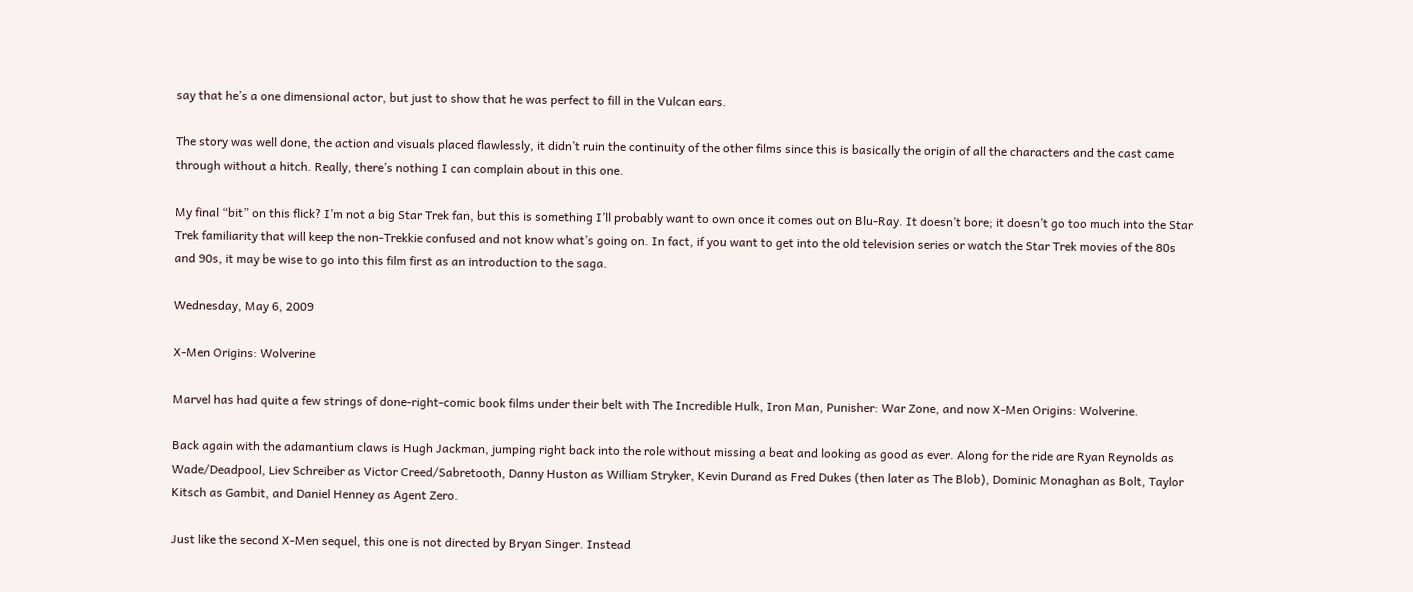say that he’s a one dimensional actor, but just to show that he was perfect to fill in the Vulcan ears.

The story was well done, the action and visuals placed flawlessly, it didn’t ruin the continuity of the other films since this is basically the origin of all the characters and the cast came through without a hitch. Really, there’s nothing I can complain about in this one.

My final “bit” on this flick? I’m not a big Star Trek fan, but this is something I’ll probably want to own once it comes out on Blu-Ray. It doesn’t bore; it doesn’t go too much into the Star Trek familiarity that will keep the non-Trekkie confused and not know what’s going on. In fact, if you want to get into the old television series or watch the Star Trek movies of the 80s and 90s, it may be wise to go into this film first as an introduction to the saga.

Wednesday, May 6, 2009

X-Men Origins: Wolverine

Marvel has had quite a few strings of done-right-comic book films under their belt with The Incredible Hulk, Iron Man, Punisher: War Zone, and now X-Men Origins: Wolverine.

Back again with the adamantium claws is Hugh Jackman, jumping right back into the role without missing a beat and looking as good as ever. Along for the ride are Ryan Reynolds as Wade/Deadpool, Liev Schreiber as Victor Creed/Sabretooth, Danny Huston as William Stryker, Kevin Durand as Fred Dukes (then later as The Blob), Dominic Monaghan as Bolt, Taylor Kitsch as Gambit, and Daniel Henney as Agent Zero.

Just like the second X-Men sequel, this one is not directed by Bryan Singer. Instead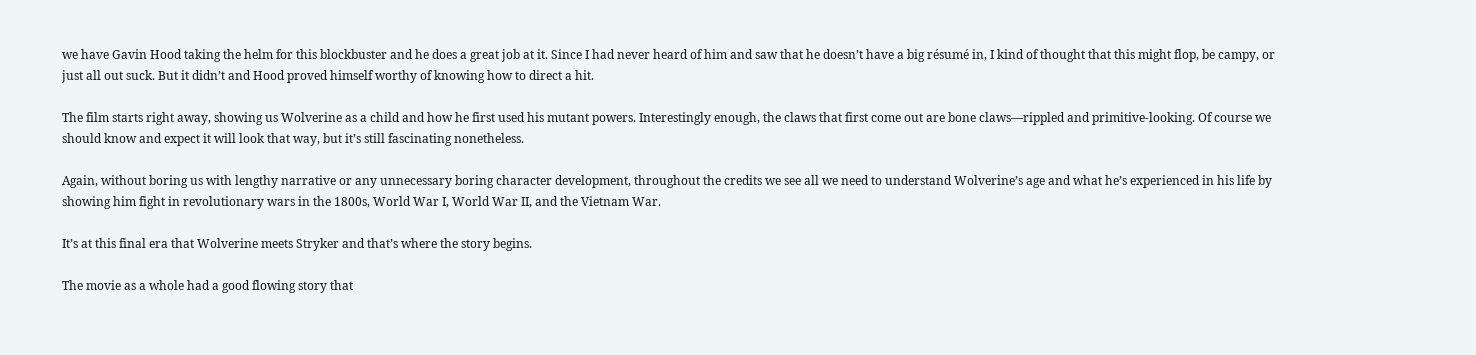we have Gavin Hood taking the helm for this blockbuster and he does a great job at it. Since I had never heard of him and saw that he doesn’t have a big résumé in, I kind of thought that this might flop, be campy, or just all out suck. But it didn’t and Hood proved himself worthy of knowing how to direct a hit.

The film starts right away, showing us Wolverine as a child and how he first used his mutant powers. Interestingly enough, the claws that first come out are bone claws—rippled and primitive-looking. Of course we should know and expect it will look that way, but it’s still fascinating nonetheless.

Again, without boring us with lengthy narrative or any unnecessary boring character development, throughout the credits we see all we need to understand Wolverine’s age and what he’s experienced in his life by showing him fight in revolutionary wars in the 1800s, World War I, World War II, and the Vietnam War.

It’s at this final era that Wolverine meets Stryker and that’s where the story begins.

The movie as a whole had a good flowing story that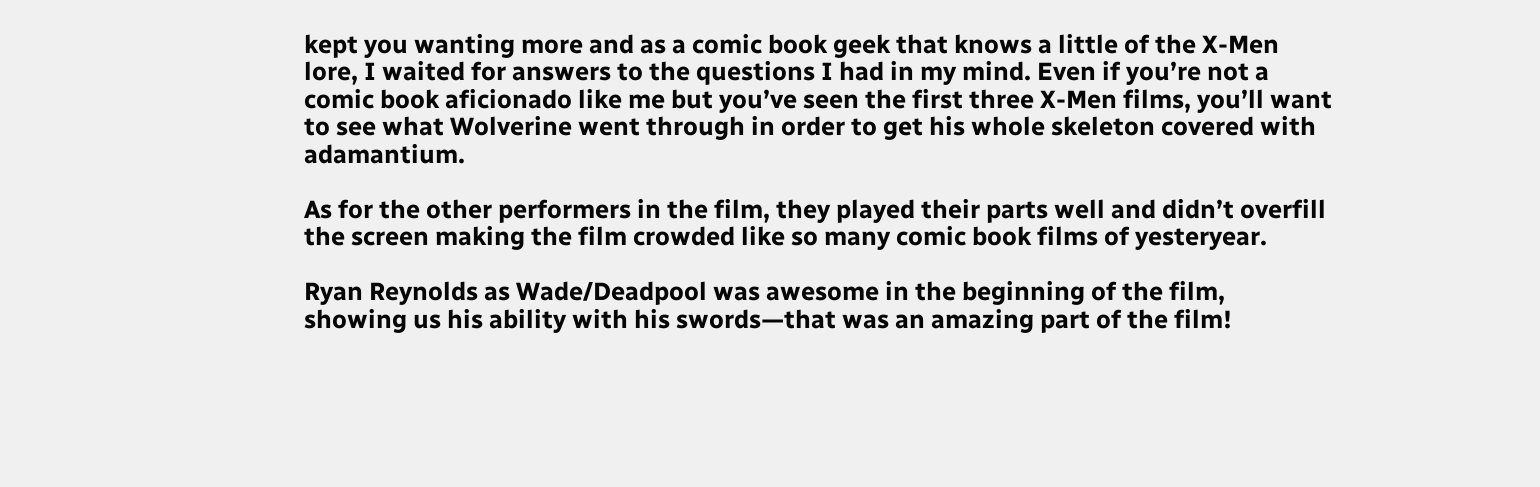kept you wanting more and as a comic book geek that knows a little of the X-Men lore, I waited for answers to the questions I had in my mind. Even if you’re not a comic book aficionado like me but you’ve seen the first three X-Men films, you’ll want to see what Wolverine went through in order to get his whole skeleton covered with adamantium.

As for the other performers in the film, they played their parts well and didn’t overfill the screen making the film crowded like so many comic book films of yesteryear.

Ryan Reynolds as Wade/Deadpool was awesome in the beginning of the film, showing us his ability with his swords—that was an amazing part of the film!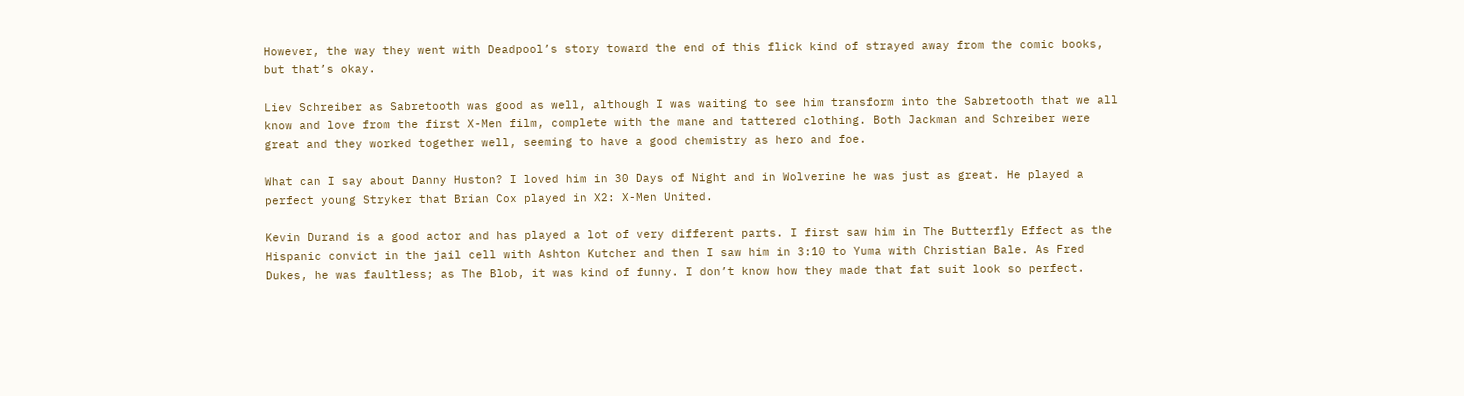However, the way they went with Deadpool’s story toward the end of this flick kind of strayed away from the comic books, but that’s okay.

Liev Schreiber as Sabretooth was good as well, although I was waiting to see him transform into the Sabretooth that we all know and love from the first X-Men film, complete with the mane and tattered clothing. Both Jackman and Schreiber were great and they worked together well, seeming to have a good chemistry as hero and foe.

What can I say about Danny Huston? I loved him in 30 Days of Night and in Wolverine he was just as great. He played a perfect young Stryker that Brian Cox played in X2: X-Men United.

Kevin Durand is a good actor and has played a lot of very different parts. I first saw him in The Butterfly Effect as the Hispanic convict in the jail cell with Ashton Kutcher and then I saw him in 3:10 to Yuma with Christian Bale. As Fred Dukes, he was faultless; as The Blob, it was kind of funny. I don’t know how they made that fat suit look so perfect.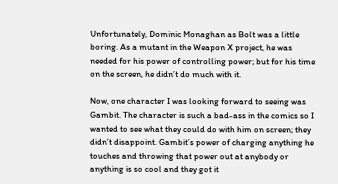Unfortunately, Dominic Monaghan as Bolt was a little boring. As a mutant in the Weapon X project, he was needed for his power of controlling power; but for his time on the screen, he didn’t do much with it.

Now, one character I was looking forward to seeing was Gambit. The character is such a bad-ass in the comics so I wanted to see what they could do with him on screen; they didn’t disappoint. Gambit’s power of charging anything he touches and throwing that power out at anybody or anything is so cool and they got it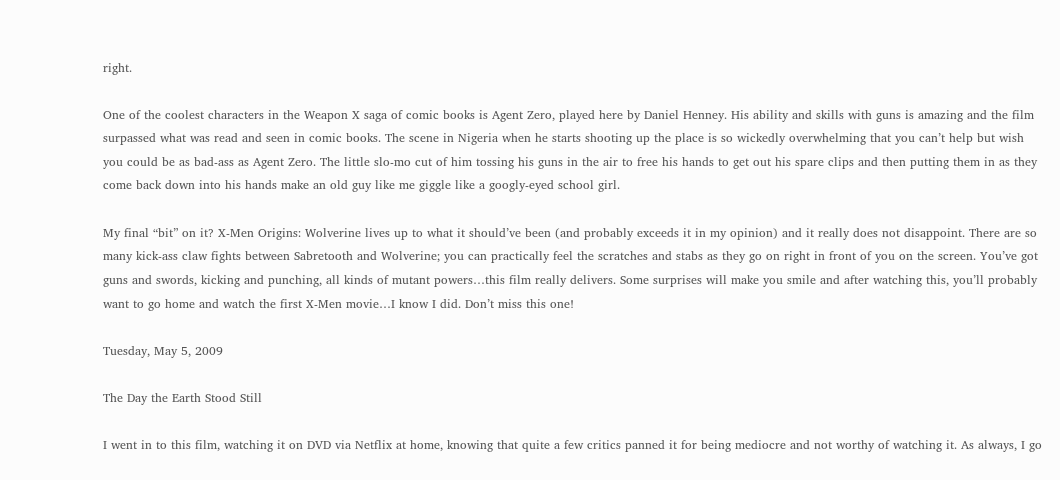right.

One of the coolest characters in the Weapon X saga of comic books is Agent Zero, played here by Daniel Henney. His ability and skills with guns is amazing and the film surpassed what was read and seen in comic books. The scene in Nigeria when he starts shooting up the place is so wickedly overwhelming that you can’t help but wish you could be as bad-ass as Agent Zero. The little slo-mo cut of him tossing his guns in the air to free his hands to get out his spare clips and then putting them in as they come back down into his hands make an old guy like me giggle like a googly-eyed school girl.

My final “bit” on it? X-Men Origins: Wolverine lives up to what it should’ve been (and probably exceeds it in my opinion) and it really does not disappoint. There are so many kick-ass claw fights between Sabretooth and Wolverine; you can practically feel the scratches and stabs as they go on right in front of you on the screen. You’ve got guns and swords, kicking and punching, all kinds of mutant powers…this film really delivers. Some surprises will make you smile and after watching this, you’ll probably want to go home and watch the first X-Men movie…I know I did. Don’t miss this one!

Tuesday, May 5, 2009

The Day the Earth Stood Still

I went in to this film, watching it on DVD via Netflix at home, knowing that quite a few critics panned it for being mediocre and not worthy of watching it. As always, I go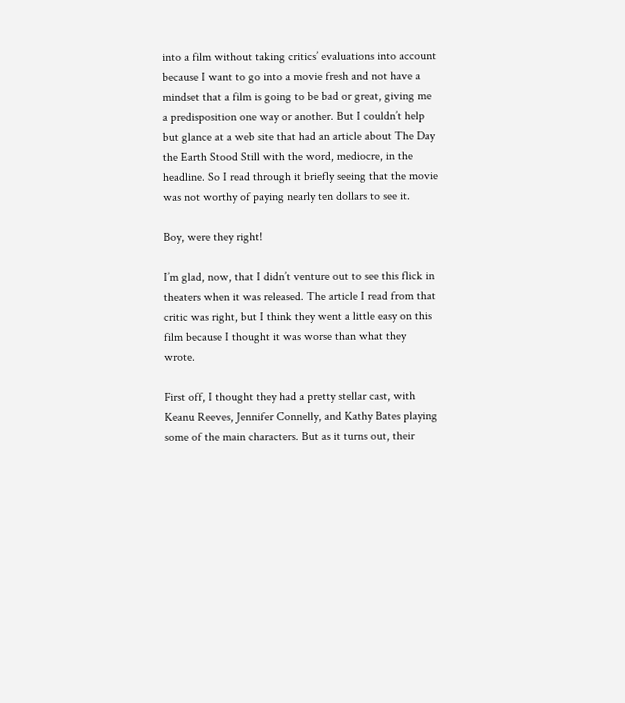into a film without taking critics’ evaluations into account because I want to go into a movie fresh and not have a mindset that a film is going to be bad or great, giving me a predisposition one way or another. But I couldn’t help but glance at a web site that had an article about The Day the Earth Stood Still with the word, mediocre, in the headline. So I read through it briefly seeing that the movie was not worthy of paying nearly ten dollars to see it.

Boy, were they right!

I’m glad, now, that I didn’t venture out to see this flick in theaters when it was released. The article I read from that critic was right, but I think they went a little easy on this film because I thought it was worse than what they wrote.

First off, I thought they had a pretty stellar cast, with Keanu Reeves, Jennifer Connelly, and Kathy Bates playing some of the main characters. But as it turns out, their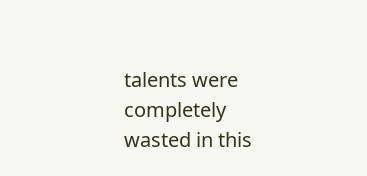talents were completely wasted in this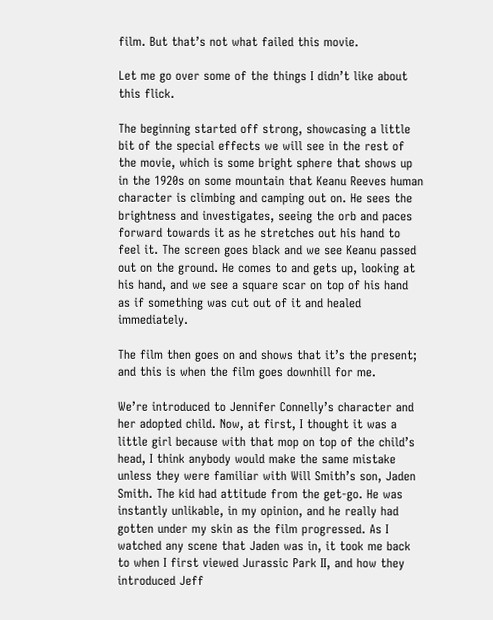film. But that’s not what failed this movie.

Let me go over some of the things I didn’t like about this flick.

The beginning started off strong, showcasing a little bit of the special effects we will see in the rest of the movie, which is some bright sphere that shows up in the 1920s on some mountain that Keanu Reeves human character is climbing and camping out on. He sees the brightness and investigates, seeing the orb and paces forward towards it as he stretches out his hand to feel it. The screen goes black and we see Keanu passed out on the ground. He comes to and gets up, looking at his hand, and we see a square scar on top of his hand as if something was cut out of it and healed immediately.

The film then goes on and shows that it’s the present; and this is when the film goes downhill for me.

We’re introduced to Jennifer Connelly’s character and her adopted child. Now, at first, I thought it was a little girl because with that mop on top of the child’s head, I think anybody would make the same mistake unless they were familiar with Will Smith’s son, Jaden Smith. The kid had attitude from the get-go. He was instantly unlikable, in my opinion, and he really had gotten under my skin as the film progressed. As I watched any scene that Jaden was in, it took me back to when I first viewed Jurassic Park II, and how they introduced Jeff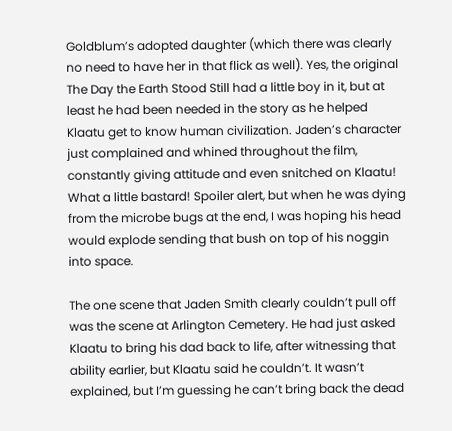Goldblum’s adopted daughter (which there was clearly no need to have her in that flick as well). Yes, the original The Day the Earth Stood Still had a little boy in it, but at least he had been needed in the story as he helped Klaatu get to know human civilization. Jaden’s character just complained and whined throughout the film, constantly giving attitude and even snitched on Klaatu! What a little bastard! Spoiler alert, but when he was dying from the microbe bugs at the end, I was hoping his head would explode sending that bush on top of his noggin into space.

The one scene that Jaden Smith clearly couldn’t pull off was the scene at Arlington Cemetery. He had just asked Klaatu to bring his dad back to life, after witnessing that ability earlier, but Klaatu said he couldn’t. It wasn’t explained, but I’m guessing he can’t bring back the dead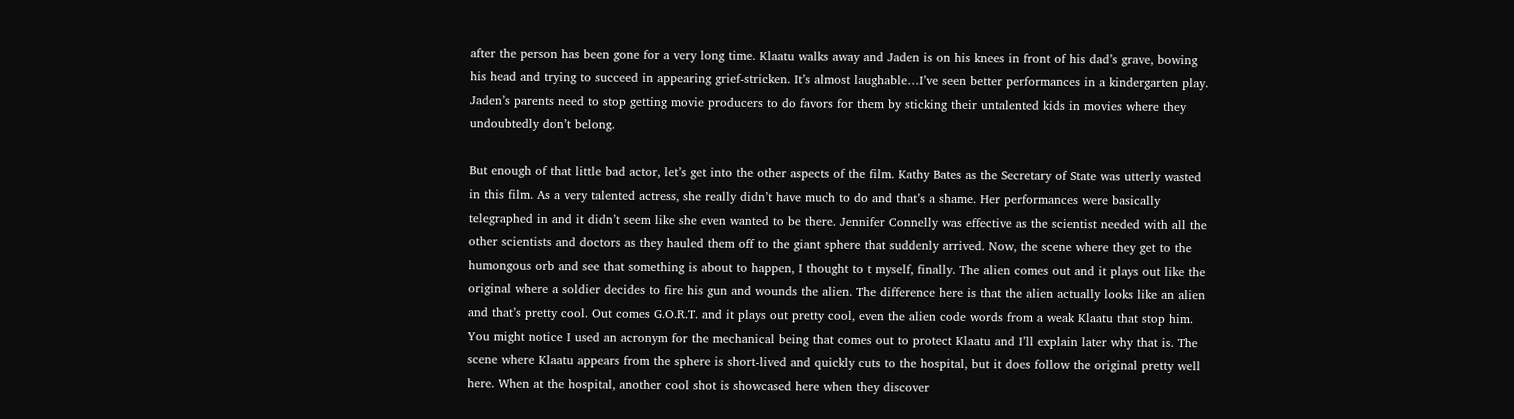after the person has been gone for a very long time. Klaatu walks away and Jaden is on his knees in front of his dad’s grave, bowing his head and trying to succeed in appearing grief-stricken. It’s almost laughable…I’ve seen better performances in a kindergarten play. Jaden’s parents need to stop getting movie producers to do favors for them by sticking their untalented kids in movies where they undoubtedly don’t belong.

But enough of that little bad actor, let’s get into the other aspects of the film. Kathy Bates as the Secretary of State was utterly wasted in this film. As a very talented actress, she really didn’t have much to do and that’s a shame. Her performances were basically telegraphed in and it didn’t seem like she even wanted to be there. Jennifer Connelly was effective as the scientist needed with all the other scientists and doctors as they hauled them off to the giant sphere that suddenly arrived. Now, the scene where they get to the humongous orb and see that something is about to happen, I thought to t myself, finally. The alien comes out and it plays out like the original where a soldier decides to fire his gun and wounds the alien. The difference here is that the alien actually looks like an alien and that’s pretty cool. Out comes G.O.R.T. and it plays out pretty cool, even the alien code words from a weak Klaatu that stop him. You might notice I used an acronym for the mechanical being that comes out to protect Klaatu and I’ll explain later why that is. The scene where Klaatu appears from the sphere is short-lived and quickly cuts to the hospital, but it does follow the original pretty well here. When at the hospital, another cool shot is showcased here when they discover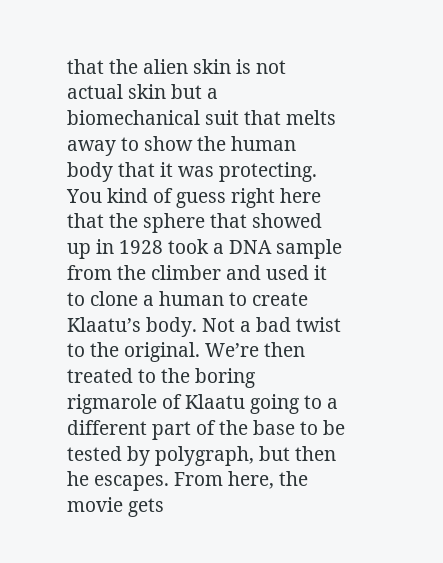that the alien skin is not actual skin but a biomechanical suit that melts away to show the human body that it was protecting. You kind of guess right here that the sphere that showed up in 1928 took a DNA sample from the climber and used it to clone a human to create Klaatu’s body. Not a bad twist to the original. We’re then treated to the boring rigmarole of Klaatu going to a different part of the base to be tested by polygraph, but then he escapes. From here, the movie gets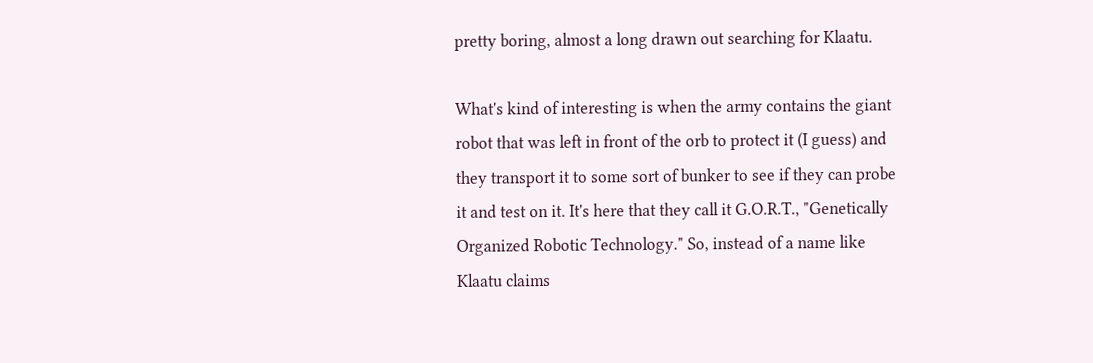pretty boring, almost a long drawn out searching for Klaatu.

What's kind of interesting is when the army contains the giant robot that was left in front of the orb to protect it (I guess) and they transport it to some sort of bunker to see if they can probe it and test on it. It's here that they call it G.O.R.T., "Genetically Organized Robotic Technology." So, instead of a name like Klaatu claims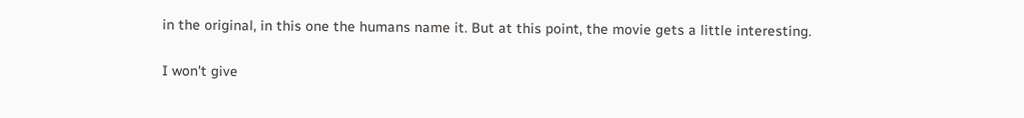in the original, in this one the humans name it. But at this point, the movie gets a little interesting.

I won't give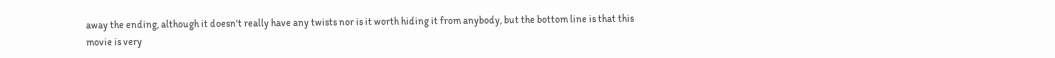away the ending, although it doesn't really have any twists nor is it worth hiding it from anybody, but the bottom line is that this movie is very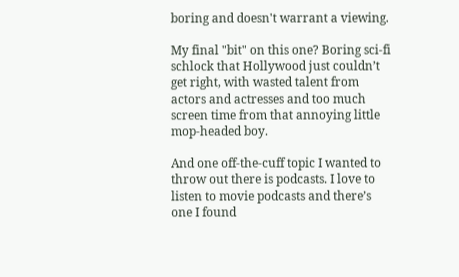boring and doesn't warrant a viewing.

My final "bit" on this one? Boring sci-fi schlock that Hollywood just couldn’t get right, with wasted talent from actors and actresses and too much screen time from that annoying little mop-headed boy.

And one off-the-cuff topic I wanted to throw out there is podcasts. I love to listen to movie podcasts and there’s one I found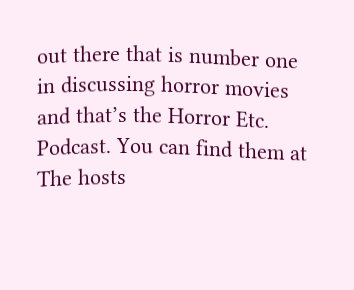out there that is number one in discussing horror movies and that’s the Horror Etc. Podcast. You can find them at The hosts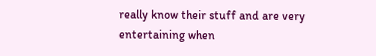really know their stuff and are very entertaining when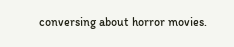conversing about horror movies.